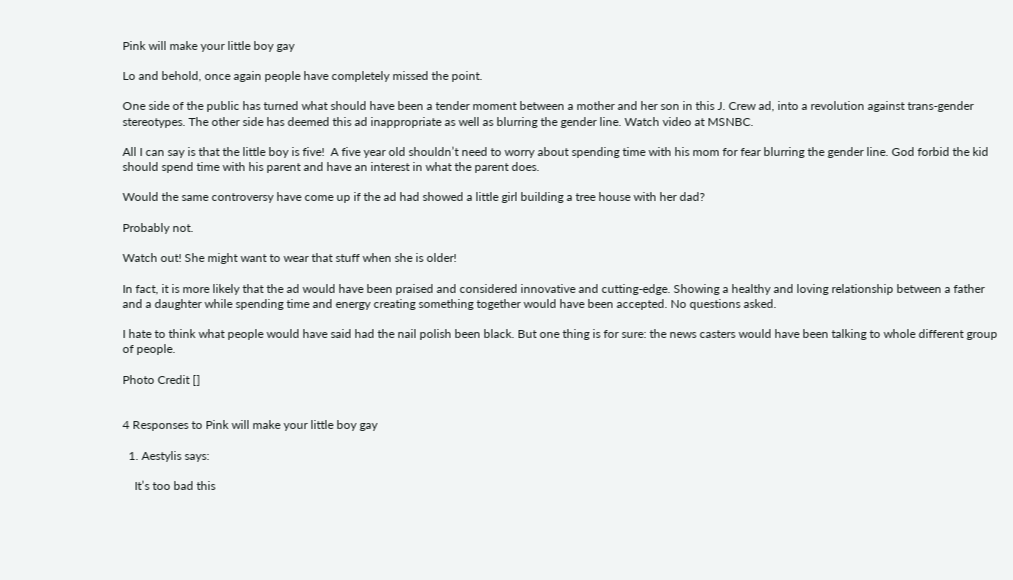Pink will make your little boy gay

Lo and behold, once again people have completely missed the point.

One side of the public has turned what should have been a tender moment between a mother and her son in this J. Crew ad, into a revolution against trans-gender stereotypes. The other side has deemed this ad inappropriate as well as blurring the gender line. Watch video at MSNBC.

All I can say is that the little boy is five!  A five year old shouldn’t need to worry about spending time with his mom for fear blurring the gender line. God forbid the kid should spend time with his parent and have an interest in what the parent does.

Would the same controversy have come up if the ad had showed a little girl building a tree house with her dad?

Probably not.

Watch out! She might want to wear that stuff when she is older!

In fact, it is more likely that the ad would have been praised and considered innovative and cutting-edge. Showing a healthy and loving relationship between a father and a daughter while spending time and energy creating something together would have been accepted. No questions asked.

I hate to think what people would have said had the nail polish been black. But one thing is for sure: the news casters would have been talking to whole different group of people.

Photo Credit []


4 Responses to Pink will make your little boy gay

  1. Aestylis says:

    It’s too bad this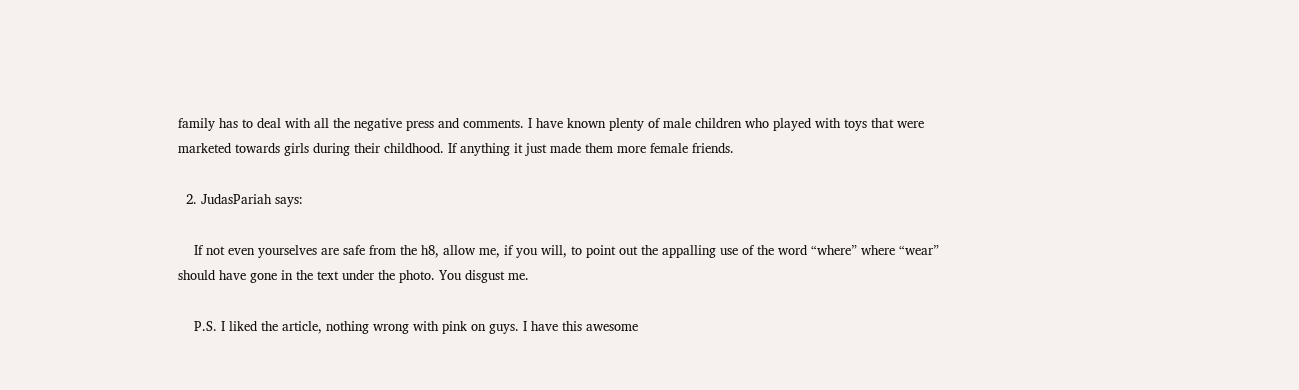family has to deal with all the negative press and comments. I have known plenty of male children who played with toys that were marketed towards girls during their childhood. If anything it just made them more female friends.

  2. JudasPariah says:

    If not even yourselves are safe from the h8, allow me, if you will, to point out the appalling use of the word “where” where “wear” should have gone in the text under the photo. You disgust me.

    P.S. I liked the article, nothing wrong with pink on guys. I have this awesome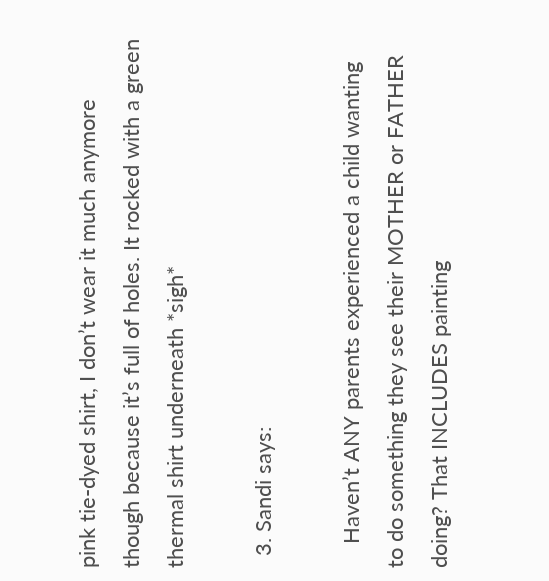pink tie-dyed shirt, I don’t wear it much anymore though because it’s full of holes. It rocked with a green thermal shirt underneath *sigh*

  3. Sandi says:

    Haven’t ANY parents experienced a child wanting to do something they see their MOTHER or FATHER doing? That INCLUDES painting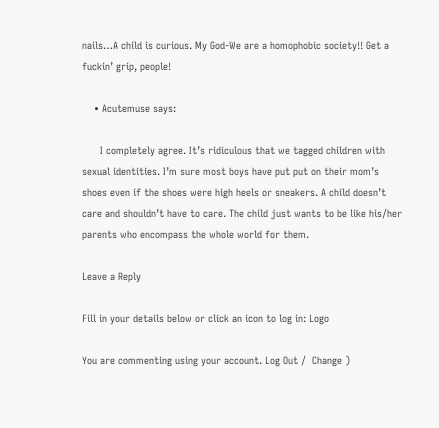nails…A child is curious. My God-We are a homophobic society!! Get a fuckin’ grip, people!

    • Acutemuse says:

      I completely agree. It’s ridiculous that we tagged children with sexual identities. I’m sure most boys have put put on their mom’s shoes even if the shoes were high heels or sneakers. A child doesn’t care and shouldn’t have to care. The child just wants to be like his/her parents who encompass the whole world for them.

Leave a Reply

Fill in your details below or click an icon to log in: Logo

You are commenting using your account. Log Out /  Change )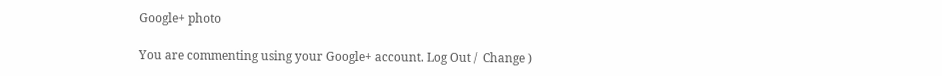Google+ photo

You are commenting using your Google+ account. Log Out /  Change )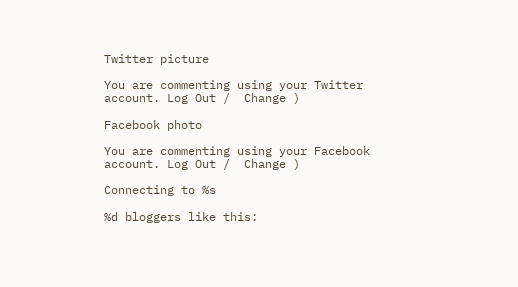Twitter picture

You are commenting using your Twitter account. Log Out /  Change )

Facebook photo

You are commenting using your Facebook account. Log Out /  Change )

Connecting to %s

%d bloggers like this: